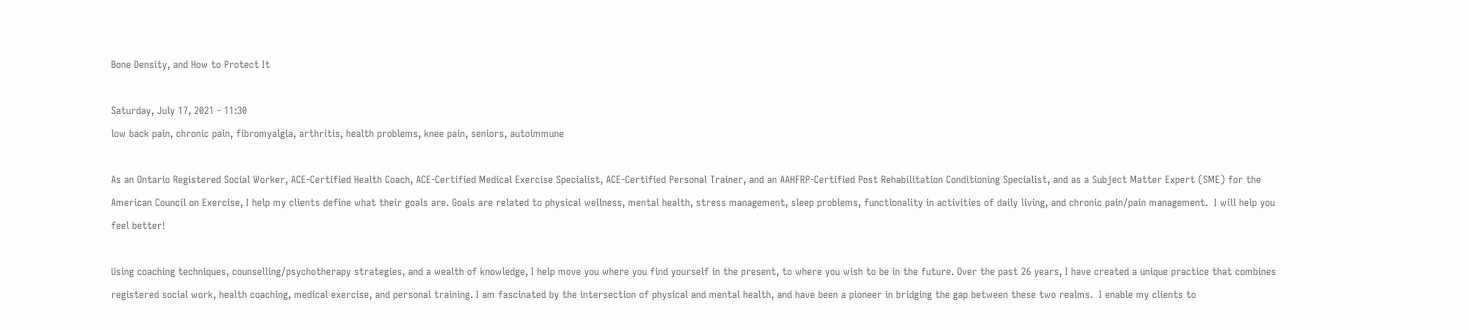Bone Density, and How to Protect It

Saturday, July 17, 2021 - 11:30
low back pain, chronic pain, fibromyalgia, arthritis, health problems, knee pain, seniors, autoimmune

As an Ontario Registered Social Worker, ACE-Certified Health Coach, ACE-Certified Medical Exercise Specialist, ACE-Certified Personal Trainer, and an AAHFRP-Certified Post Rehabilitation Conditioning Specialist, and as a Subject Matter Expert (SME) for the American Council on Exercise, I help my clients define what their goals are. Goals are related to physical wellness, mental health, stress management, sleep problems, functionality in activities of daily living, and chronic pain/pain management.  I will help you feel better!

Using coaching techniques, counselling/psychotherapy strategies, and a wealth of knowledge, I help move you where you find yourself in the present, to where you wish to be in the future. Over the past 26 years, I have created a unique practice that combines registered social work, health coaching, medical exercise, and personal training. I am fascinated by the intersection of physical and mental health, and have been a pioneer in bridging the gap between these two realms.  I enable my clients to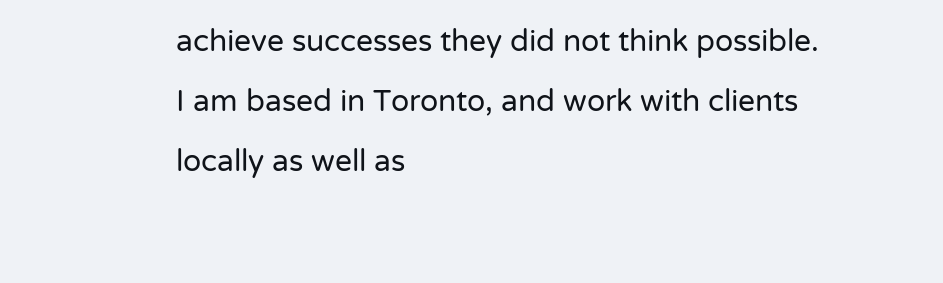achieve successes they did not think possible.  I am based in Toronto, and work with clients locally as well as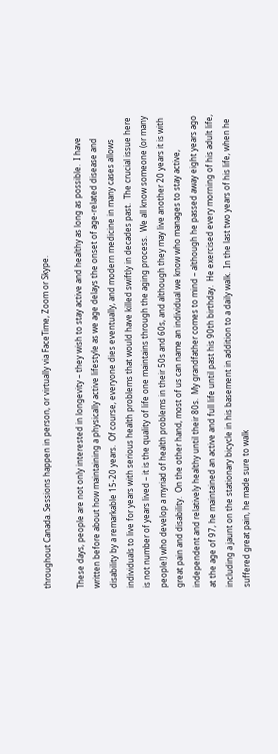throughout Canada. Sessions happen in person, or virtually via FaceTime, Zoom or Skype.

These days, people are not only interested in longevity – they wish to stay active and healthy as long as possible.  I have written before about how maintaining a physically active lifestyle as we age delays the onset of age-related disease and disability by a remarkable 15-20 years.  Of course, everyone dies eventually, and modern medicine in many cases allows individuals to live for years with serious health problems that would have killed swiftly in decades past.  The crucial issue here is not number of years lived – it is the quality of life one maintains through the aging process.  We all know someone (or many people!) who develop a myriad of health problems in their 50s and 60s, and although they may live another 20 years it is with great pain and disability.  On the other hand, most of us can name an individual we know who manages to stay active, independent and relatively healthy until their 80s.  My grandfather comes to mind – although he passed away eight years ago at the age of 97, he maintained an active and full life until past his 90th birthday.  He exercised every morning of his adult life, including a jaunt on the stationary bicycle in his basement in addition to a daily walk.  In the last two years of his life, when he suffered great pain, he made sure to walk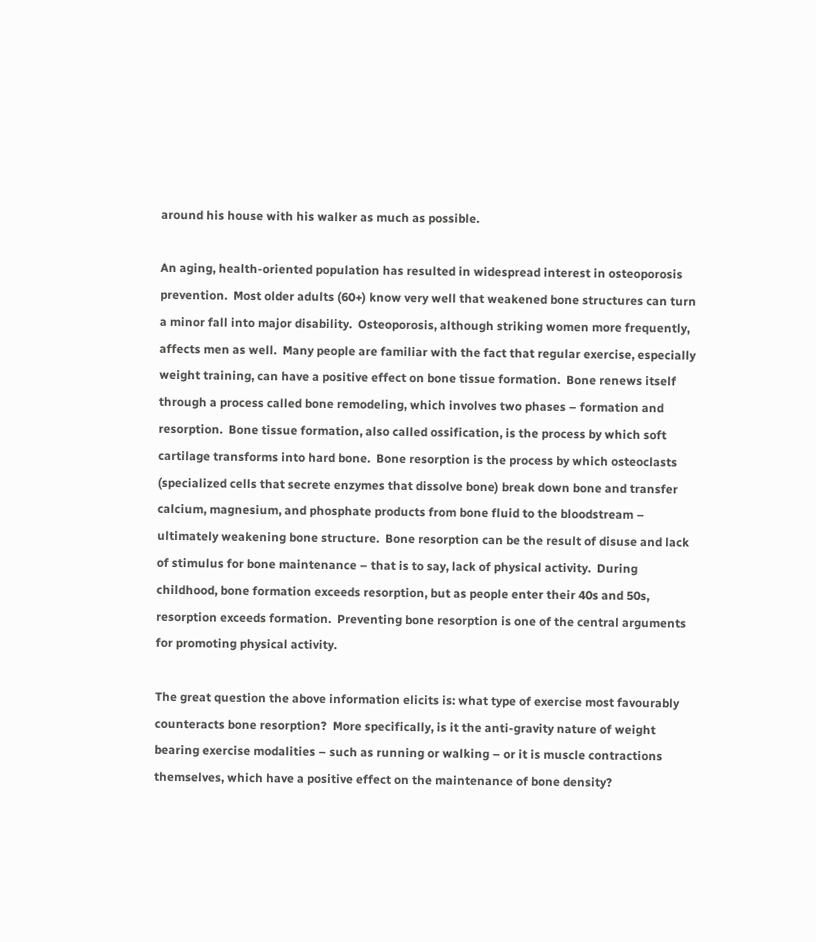around his house with his walker as much as possible.

An aging, health-oriented population has resulted in widespread interest in osteoporosis prevention.  Most older adults (60+) know very well that weakened bone structures can turn a minor fall into major disability.  Osteoporosis, although striking women more frequently, affects men as well.  Many people are familiar with the fact that regular exercise, especially weight training, can have a positive effect on bone tissue formation.  Bone renews itself through a process called bone remodeling, which involves two phases – formation and resorption.  Bone tissue formation, also called ossification, is the process by which soft cartilage transforms into hard bone.  Bone resorption is the process by which osteoclasts (specialized cells that secrete enzymes that dissolve bone) break down bone and transfer calcium, magnesium, and phosphate products from bone fluid to the bloodstream – ultimately weakening bone structure.  Bone resorption can be the result of disuse and lack of stimulus for bone maintenance – that is to say, lack of physical activity.  During childhood, bone formation exceeds resorption, but as people enter their 40s and 50s, resorption exceeds formation.  Preventing bone resorption is one of the central arguments for promoting physical activity.

The great question the above information elicits is: what type of exercise most favourably counteracts bone resorption?  More specifically, is it the anti-gravity nature of weight bearing exercise modalities – such as running or walking – or it is muscle contractions themselves, which have a positive effect on the maintenance of bone density?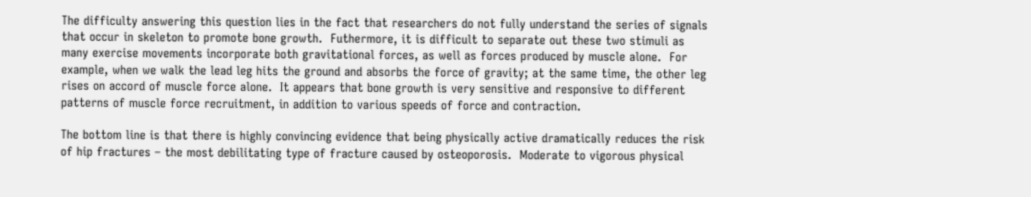The difficulty answering this question lies in the fact that researchers do not fully understand the series of signals that occur in skeleton to promote bone growth.  Futhermore, it is difficult to separate out these two stimuli as many exercise movements incorporate both gravitational forces, as well as forces produced by muscle alone.  For example, when we walk the lead leg hits the ground and absorbs the force of gravity; at the same time, the other leg rises on accord of muscle force alone.  It appears that bone growth is very sensitive and responsive to different patterns of muscle force recruitment, in addition to various speeds of force and contraction.

The bottom line is that there is highly convincing evidence that being physically active dramatically reduces the risk of hip fractures – the most debilitating type of fracture caused by osteoporosis.  Moderate to vigorous physical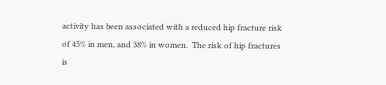activity has been associated with a reduced hip fracture risk of 45% in men, and 38% in women.  The risk of hip fractures is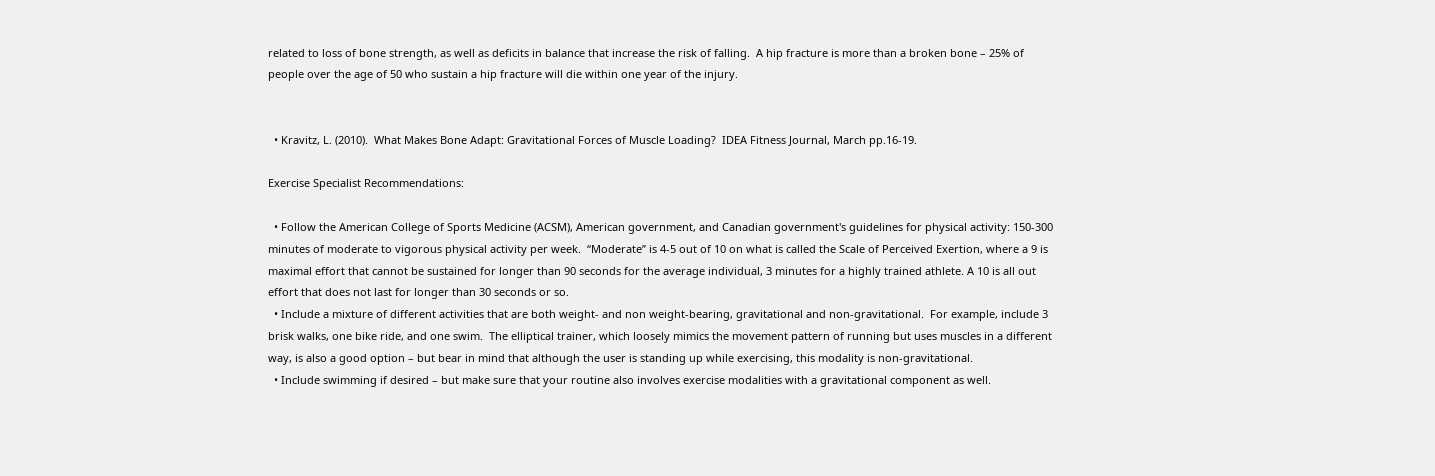related to loss of bone strength, as well as deficits in balance that increase the risk of falling.  A hip fracture is more than a broken bone – 25% of people over the age of 50 who sustain a hip fracture will die within one year of the injury.


  • Kravitz, L. (2010).  What Makes Bone Adapt: Gravitational Forces of Muscle Loading?  IDEA Fitness Journal, March pp.16-19.

Exercise Specialist Recommendations:

  • Follow the American College of Sports Medicine (ACSM), American government, and Canadian government's guidelines for physical activity: 150-300 minutes of moderate to vigorous physical activity per week.  “Moderate” is 4-5 out of 10 on what is called the Scale of Perceived Exertion, where a 9 is maximal effort that cannot be sustained for longer than 90 seconds for the average individual, 3 minutes for a highly trained athlete. A 10 is all out effort that does not last for longer than 30 seconds or so.
  • Include a mixture of different activities that are both weight- and non weight-bearing, gravitational and non-gravitational.  For example, include 3 brisk walks, one bike ride, and one swim.  The elliptical trainer, which loosely mimics the movement pattern of running but uses muscles in a different way, is also a good option – but bear in mind that although the user is standing up while exercising, this modality is non-gravitational.
  • Include swimming if desired – but make sure that your routine also involves exercise modalities with a gravitational component as well.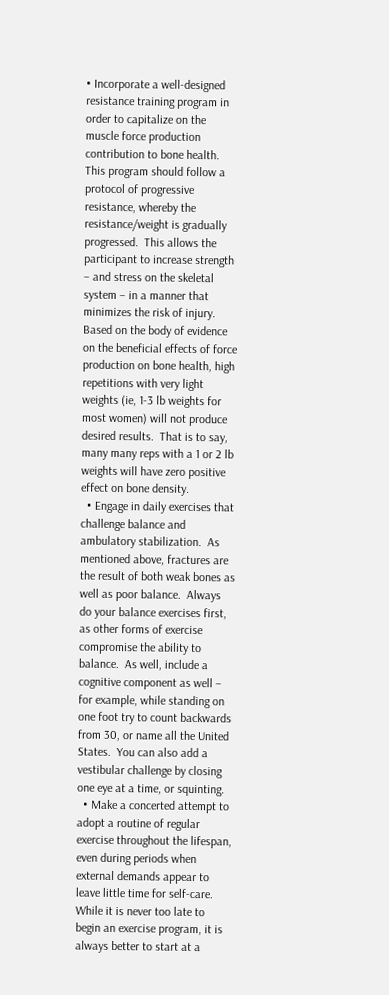• Incorporate a well-designed resistance training program in order to capitalize on the muscle force production contribution to bone health.  This program should follow a protocol of progressive resistance, whereby the resistance/weight is gradually progressed.  This allows the participant to increase strength – and stress on the skeletal system – in a manner that minimizes the risk of injury.  Based on the body of evidence on the beneficial effects of force production on bone health, high repetitions with very light weights (ie, 1-3 lb weights for most women) will not produce desired results.  That is to say, many many reps with a 1 or 2 lb weights will have zero positive effect on bone density.
  • Engage in daily exercises that challenge balance and ambulatory stabilization.  As mentioned above, fractures are the result of both weak bones as well as poor balance.  Always do your balance exercises first, as other forms of exercise compromise the ability to balance.  As well, include a cognitive component as well – for example, while standing on one foot try to count backwards from 30, or name all the United States.  You can also add a vestibular challenge by closing one eye at a time, or squinting.
  • Make a concerted attempt to adopt a routine of regular exercise throughout the lifespan, even during periods when external demands appear to leave little time for self-care.  While it is never too late to begin an exercise program, it is always better to start at a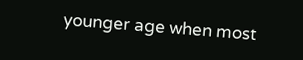younger age when most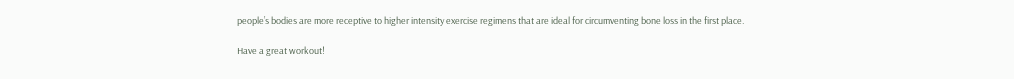people’s bodies are more receptive to higher intensity exercise regimens that are ideal for circumventing bone loss in the first place.

Have a great workout!